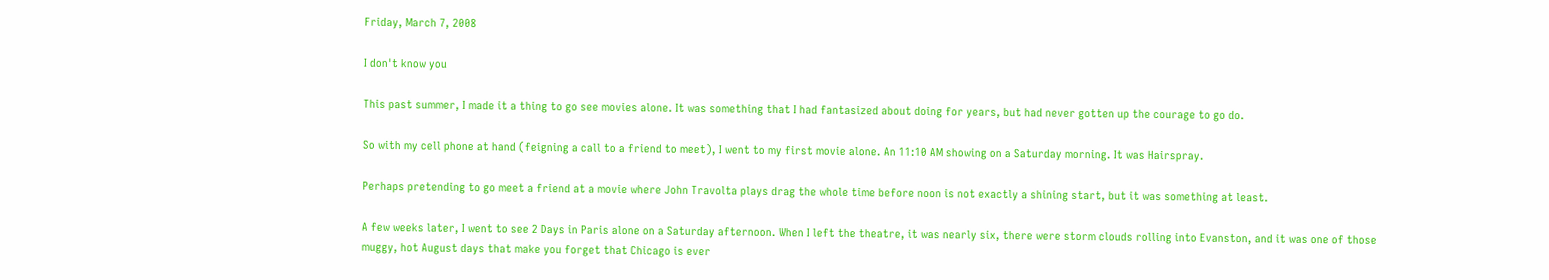Friday, March 7, 2008

I don't know you

This past summer, I made it a thing to go see movies alone. It was something that I had fantasized about doing for years, but had never gotten up the courage to go do.

So with my cell phone at hand (feigning a call to a friend to meet), I went to my first movie alone. An 11:10 AM showing on a Saturday morning. It was Hairspray.

Perhaps pretending to go meet a friend at a movie where John Travolta plays drag the whole time before noon is not exactly a shining start, but it was something at least.

A few weeks later, I went to see 2 Days in Paris alone on a Saturday afternoon. When I left the theatre, it was nearly six, there were storm clouds rolling into Evanston, and it was one of those muggy, hot August days that make you forget that Chicago is ever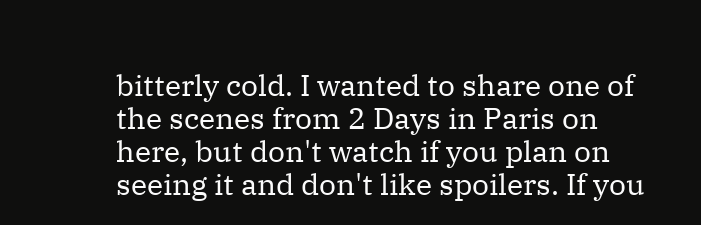bitterly cold. I wanted to share one of the scenes from 2 Days in Paris on here, but don't watch if you plan on seeing it and don't like spoilers. If you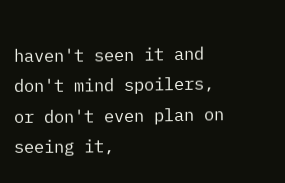haven't seen it and don't mind spoilers, or don't even plan on seeing it,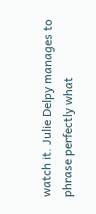watch it. Julie Delpy manages to phrase perfectly what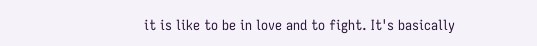it is like to be in love and to fight. It's basically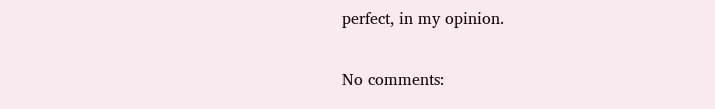perfect, in my opinion.

No comments: